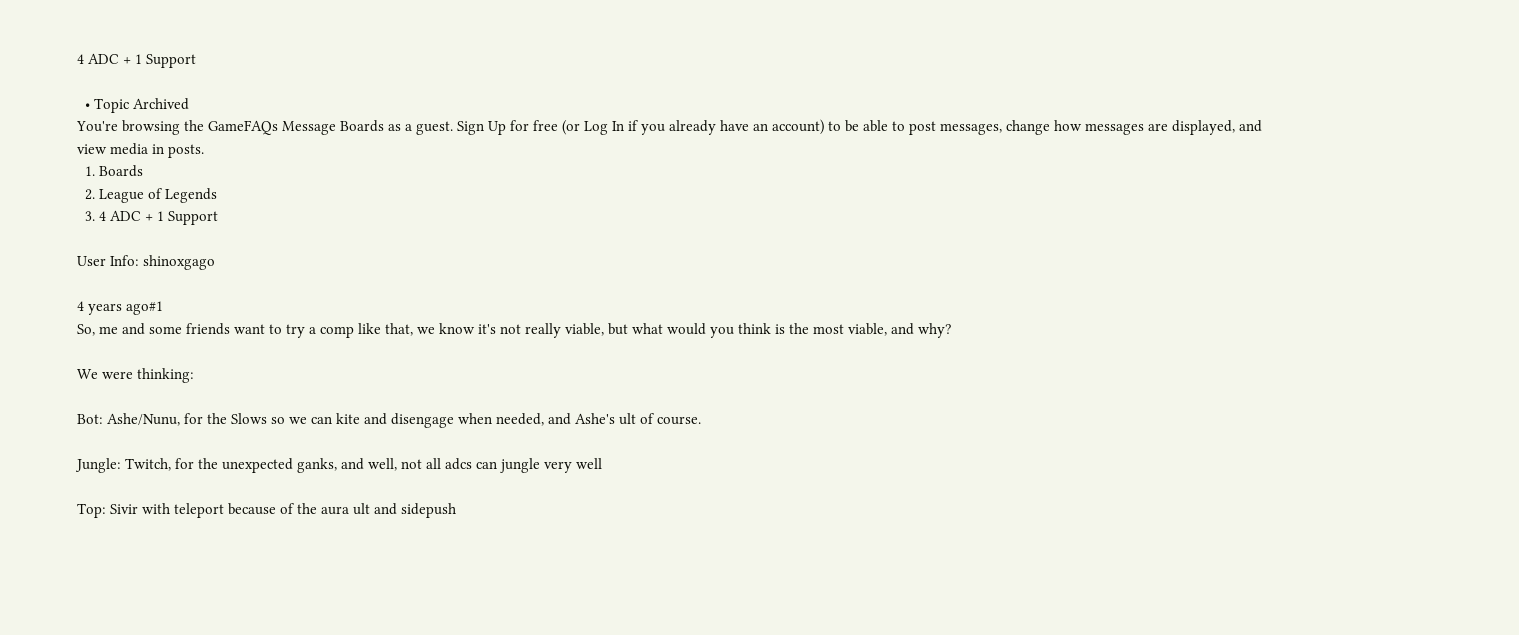4 ADC + 1 Support

  • Topic Archived
You're browsing the GameFAQs Message Boards as a guest. Sign Up for free (or Log In if you already have an account) to be able to post messages, change how messages are displayed, and view media in posts.
  1. Boards
  2. League of Legends
  3. 4 ADC + 1 Support

User Info: shinoxgago

4 years ago#1
So, me and some friends want to try a comp like that, we know it's not really viable, but what would you think is the most viable, and why?

We were thinking:

Bot: Ashe/Nunu, for the Slows so we can kite and disengage when needed, and Ashe's ult of course.

Jungle: Twitch, for the unexpected ganks, and well, not all adcs can jungle very well

Top: Sivir with teleport because of the aura ult and sidepush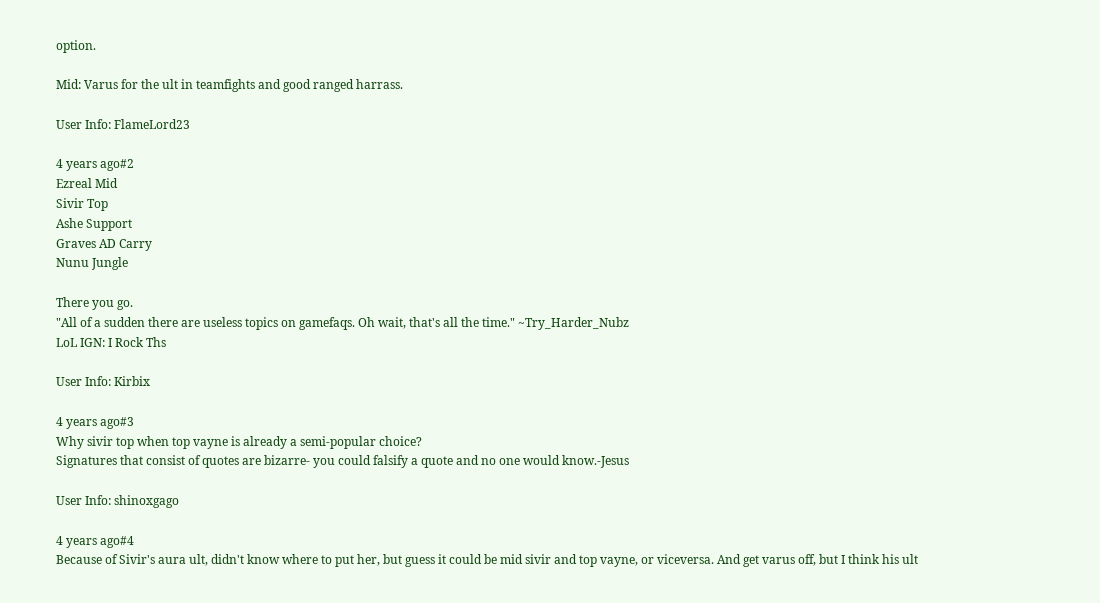option.

Mid: Varus for the ult in teamfights and good ranged harrass.

User Info: FlameLord23

4 years ago#2
Ezreal Mid
Sivir Top
Ashe Support
Graves AD Carry
Nunu Jungle

There you go.
"All of a sudden there are useless topics on gamefaqs. Oh wait, that's all the time." ~Try_Harder_Nubz
LoL IGN: I Rock Ths

User Info: Kirbix

4 years ago#3
Why sivir top when top vayne is already a semi-popular choice?
Signatures that consist of quotes are bizarre- you could falsify a quote and no one would know.-Jesus

User Info: shinoxgago

4 years ago#4
Because of Sivir's aura ult, didn't know where to put her, but guess it could be mid sivir and top vayne, or viceversa. And get varus off, but I think his ult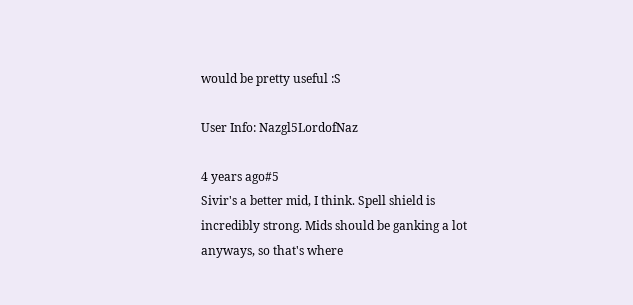would be pretty useful :S

User Info: Nazgl5LordofNaz

4 years ago#5
Sivir's a better mid, I think. Spell shield is incredibly strong. Mids should be ganking a lot anyways, so that's where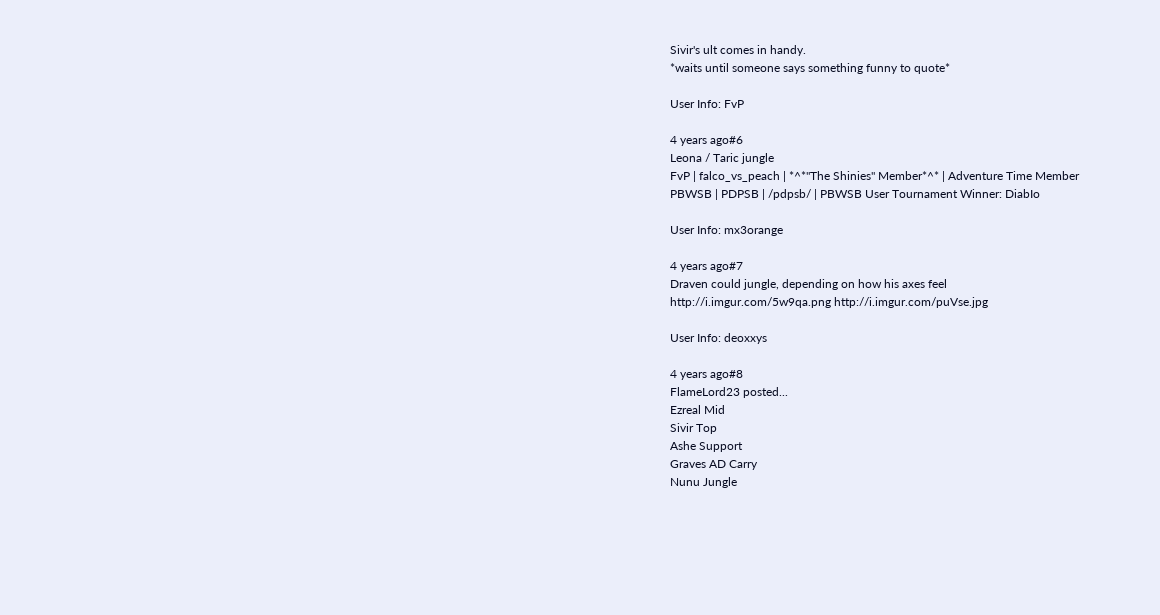Sivir's ult comes in handy.
*waits until someone says something funny to quote*

User Info: FvP

4 years ago#6
Leona / Taric jungle
FvP | falco_vs_peach | *^*"The Shinies" Member*^* | Adventure Time Member
PBWSB | PDPSB | /pdpsb/ | PBWSB User Tournament Winner: DiabIo

User Info: mx3orange

4 years ago#7
Draven could jungle, depending on how his axes feel
http://i.imgur.com/5w9qa.png http://i.imgur.com/puVse.jpg

User Info: deoxxys

4 years ago#8
FlameLord23 posted...
Ezreal Mid
Sivir Top
Ashe Support
Graves AD Carry
Nunu Jungle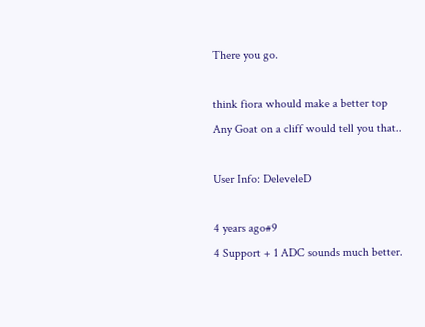There you go.

think fiora whould make a better top
Any Goat on a cliff would tell you that..

User Info: DeleveleD

4 years ago#9
4 Support + 1 ADC sounds much better.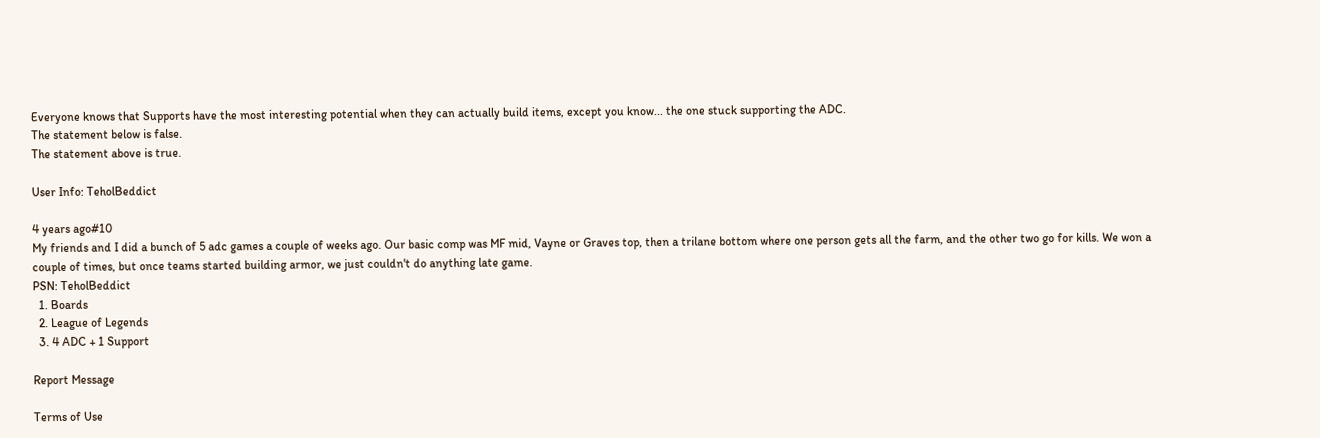Everyone knows that Supports have the most interesting potential when they can actually build items, except you know... the one stuck supporting the ADC.
The statement below is false.
The statement above is true.

User Info: TeholBeddict

4 years ago#10
My friends and I did a bunch of 5 adc games a couple of weeks ago. Our basic comp was MF mid, Vayne or Graves top, then a trilane bottom where one person gets all the farm, and the other two go for kills. We won a couple of times, but once teams started building armor, we just couldn't do anything late game.
PSN: TeholBeddict
  1. Boards
  2. League of Legends
  3. 4 ADC + 1 Support

Report Message

Terms of Use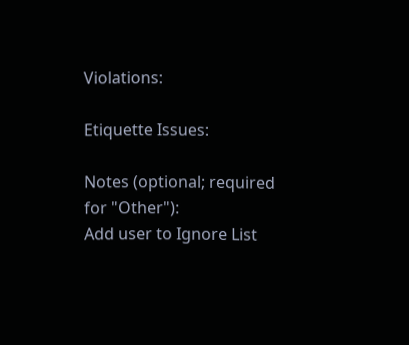Violations:

Etiquette Issues:

Notes (optional; required for "Other"):
Add user to Ignore List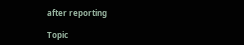after reporting

Topic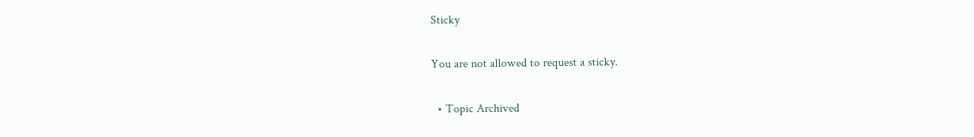Sticky

You are not allowed to request a sticky.

  • Topic Archived